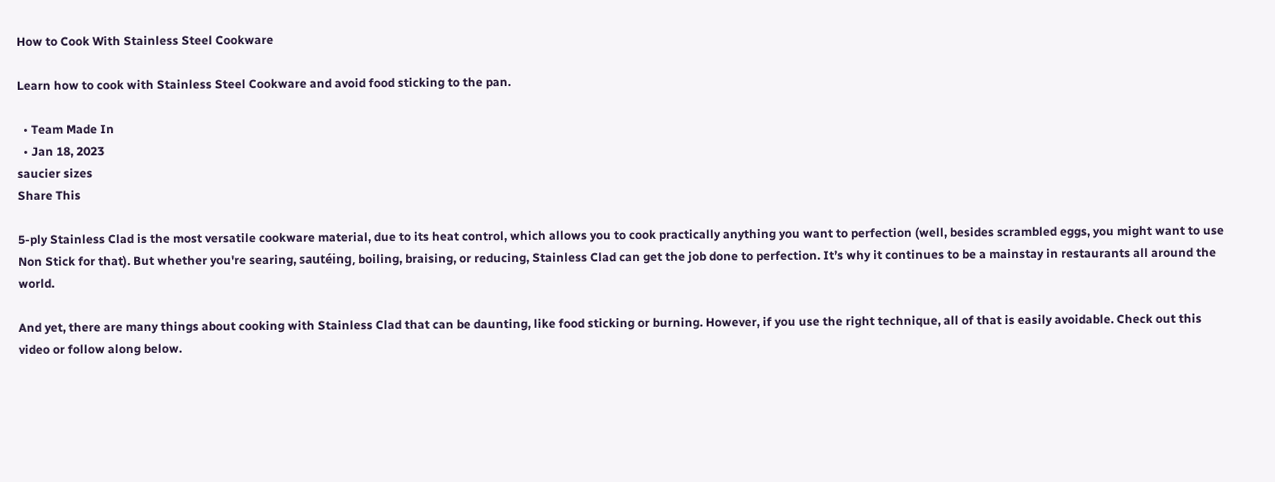How to Cook With Stainless Steel Cookware

Learn how to cook with Stainless Steel Cookware and avoid food sticking to the pan.

  • Team Made In
  • Jan 18, 2023
saucier sizes
Share This

5-ply Stainless Clad is the most versatile cookware material, due to its heat control, which allows you to cook practically anything you want to perfection (well, besides scrambled eggs, you might want to use Non Stick for that). But whether you're searing, sautéing, boiling, braising, or reducing, Stainless Clad can get the job done to perfection. It’s why it continues to be a mainstay in restaurants all around the world.

And yet, there are many things about cooking with Stainless Clad that can be daunting, like food sticking or burning. However, if you use the right technique, all of that is easily avoidable. Check out this video or follow along below.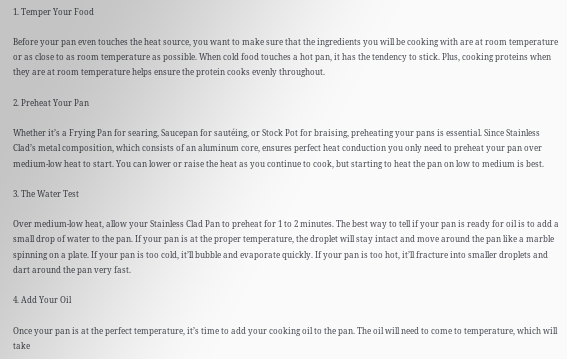1. Temper Your Food

Before your pan even touches the heat source, you want to make sure that the ingredients you will be cooking with are at room temperature or as close to as room temperature as possible. When cold food touches a hot pan, it has the tendency to stick. Plus, cooking proteins when they are at room temperature helps ensure the protein cooks evenly throughout.

2. Preheat Your Pan

Whether it’s a Frying Pan for searing, Saucepan for sautéing, or Stock Pot for braising, preheating your pans is essential. Since Stainless Clad’s metal composition, which consists of an aluminum core, ensures perfect heat conduction you only need to preheat your pan over medium-low heat to start. You can lower or raise the heat as you continue to cook, but starting to heat the pan on low to medium is best.

3. The Water Test

Over medium-low heat, allow your Stainless Clad Pan to preheat for 1 to 2 minutes. The best way to tell if your pan is ready for oil is to add a small drop of water to the pan. If your pan is at the proper temperature, the droplet will stay intact and move around the pan like a marble spinning on a plate. If your pan is too cold, it’ll bubble and evaporate quickly. If your pan is too hot, it’ll fracture into smaller droplets and dart around the pan very fast.

4. Add Your Oil

Once your pan is at the perfect temperature, it’s time to add your cooking oil to the pan. The oil will need to come to temperature, which will take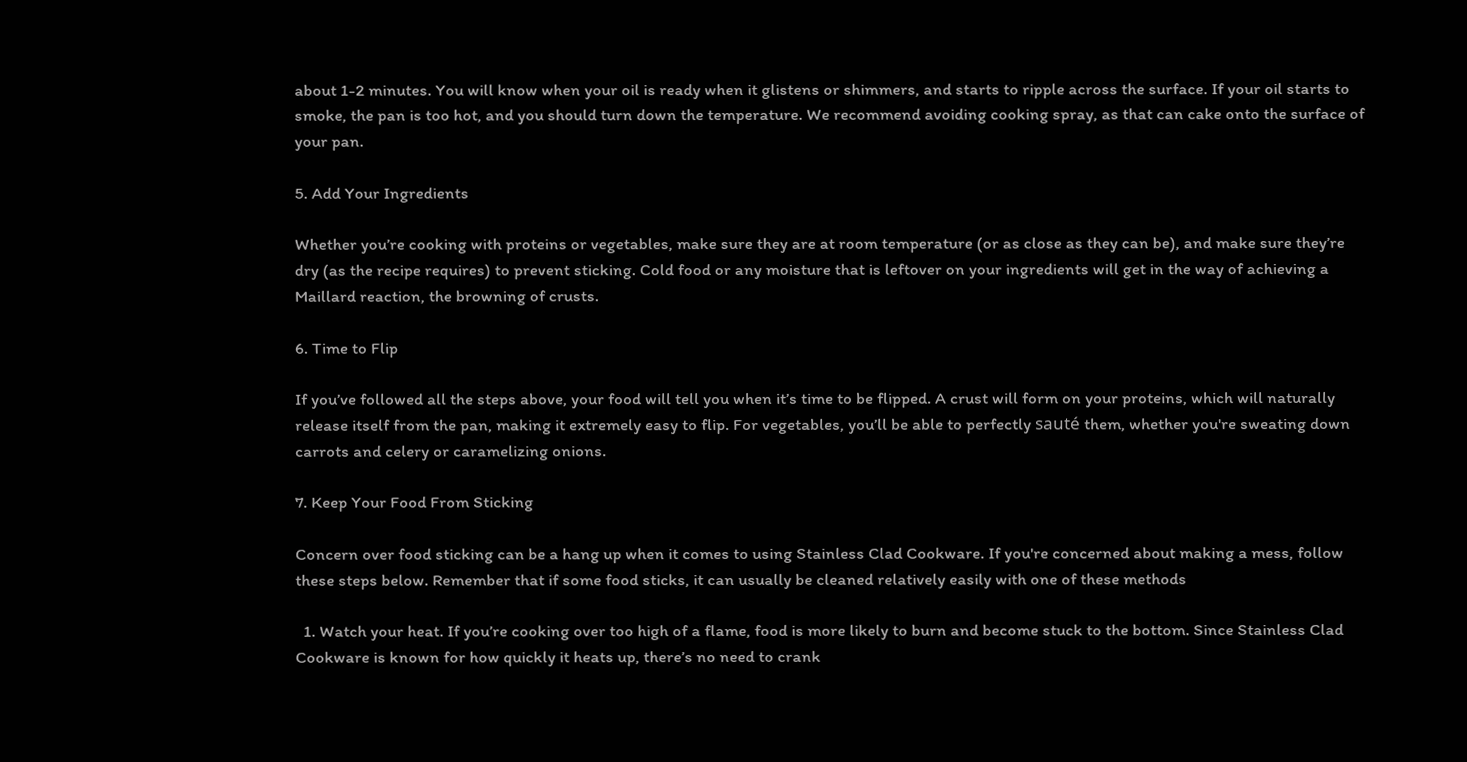about 1-2 minutes. You will know when your oil is ready when it glistens or shimmers, and starts to ripple across the surface. If your oil starts to smoke, the pan is too hot, and you should turn down the temperature. We recommend avoiding cooking spray, as that can cake onto the surface of your pan.

5. Add Your Ingredients

Whether you’re cooking with proteins or vegetables, make sure they are at room temperature (or as close as they can be), and make sure they’re dry (as the recipe requires) to prevent sticking. Cold food or any moisture that is leftover on your ingredients will get in the way of achieving a Maillard reaction, the browning of crusts.

6. Time to Flip

If you’ve followed all the steps above, your food will tell you when it’s time to be flipped. A crust will form on your proteins, which will naturally release itself from the pan, making it extremely easy to flip. For vegetables, you’ll be able to perfectly sauté them, whether you're sweating down carrots and celery or caramelizing onions.

7. Keep Your Food From Sticking

Concern over food sticking can be a hang up when it comes to using Stainless Clad Cookware. If you're concerned about making a mess, follow these steps below. Remember that if some food sticks, it can usually be cleaned relatively easily with one of these methods

  1. Watch your heat. If you’re cooking over too high of a flame, food is more likely to burn and become stuck to the bottom. Since Stainless Clad Cookware is known for how quickly it heats up, there’s no need to crank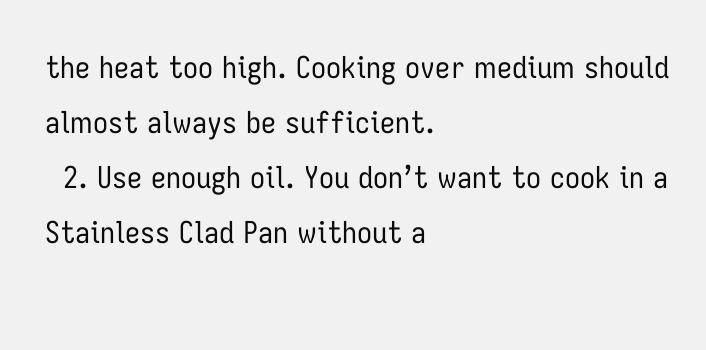the heat too high. Cooking over medium should almost always be sufficient.
  2. Use enough oil. You don’t want to cook in a Stainless Clad Pan without a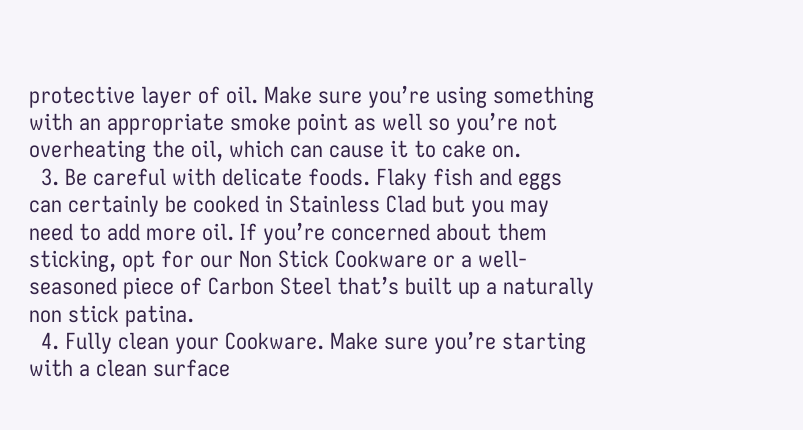protective layer of oil. Make sure you’re using something with an appropriate smoke point as well so you’re not overheating the oil, which can cause it to cake on.
  3. Be careful with delicate foods. Flaky fish and eggs can certainly be cooked in Stainless Clad but you may need to add more oil. If you’re concerned about them sticking, opt for our Non Stick Cookware or a well-seasoned piece of Carbon Steel that’s built up a naturally non stick patina.
  4. Fully clean your Cookware. Make sure you’re starting with a clean surface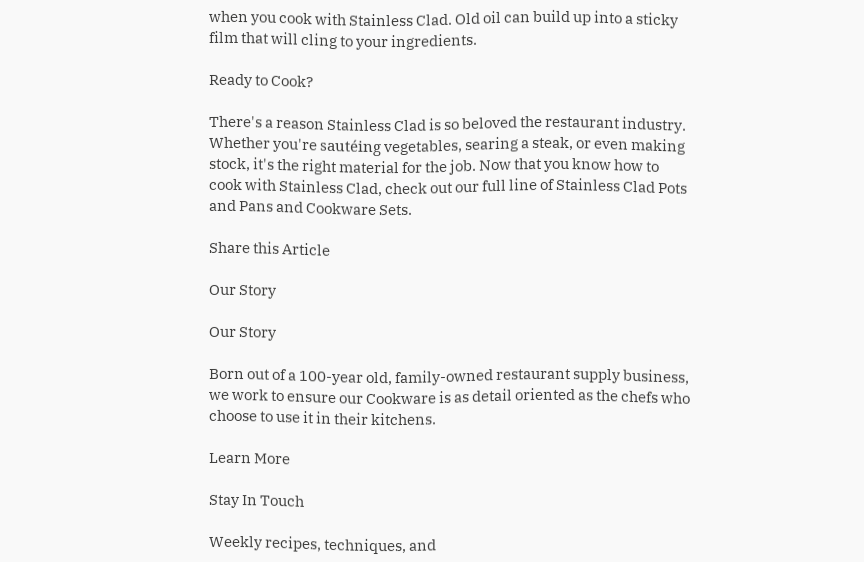when you cook with Stainless Clad. Old oil can build up into a sticky film that will cling to your ingredients.

Ready to Cook?

There's a reason Stainless Clad is so beloved the restaurant industry. Whether you're sautéing vegetables, searing a steak, or even making stock, it's the right material for the job. Now that you know how to cook with Stainless Clad, check out our full line of Stainless Clad Pots and Pans and Cookware Sets.

Share this Article

Our Story

Our Story

Born out of a 100-year old, family-owned restaurant supply business, we work to ensure our Cookware is as detail oriented as the chefs who choose to use it in their kitchens.

Learn More

Stay In Touch

Weekly recipes, techniques, and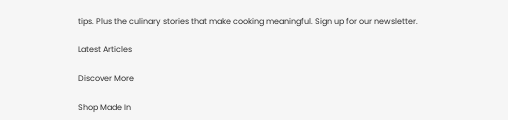tips. Plus the culinary stories that make cooking meaningful. Sign up for our newsletter.

Latest Articles

Discover More

Shop Made In